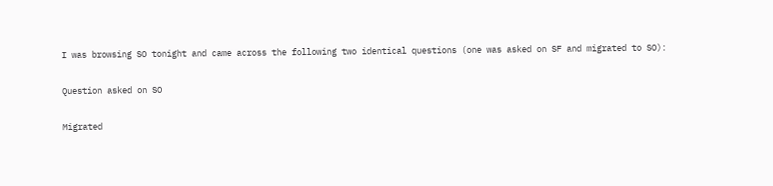I was browsing SO tonight and came across the following two identical questions (one was asked on SF and migrated to SO):

Question asked on SO

Migrated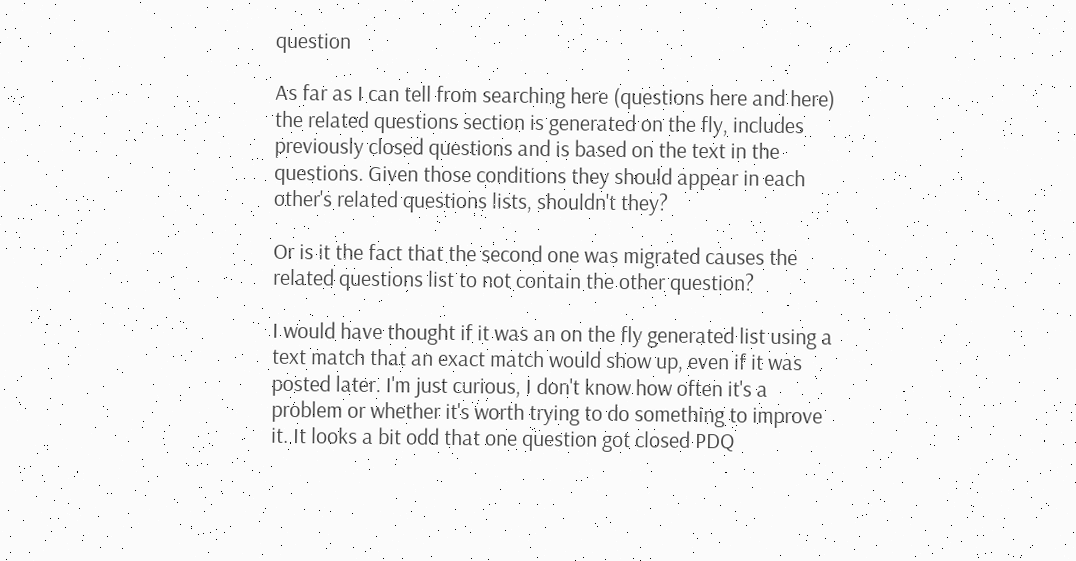question

As far as I can tell from searching here (questions here and here) the related questions section is generated on the fly, includes previously closed questions and is based on the text in the questions. Given those conditions they should appear in each other's related questions lists, shouldn't they?

Or is it the fact that the second one was migrated causes the related questions list to not contain the other question?

I would have thought if it was an on the fly generated list using a text match that an exact match would show up, even if it was posted later. I'm just curious, I don't know how often it's a problem or whether it's worth trying to do something to improve it. It looks a bit odd that one question got closed PDQ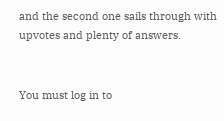and the second one sails through with upvotes and plenty of answers.


You must log in to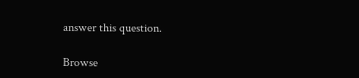answer this question.

Browse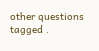other questions tagged .